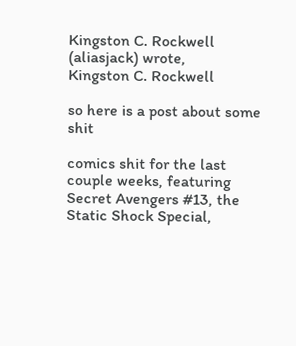Kingston C. Rockwell (aliasjack) wrote,
Kingston C. Rockwell

so here is a post about some shit

comics shit for the last couple weeks, featuring Secret Avengers #13, the Static Shock Special,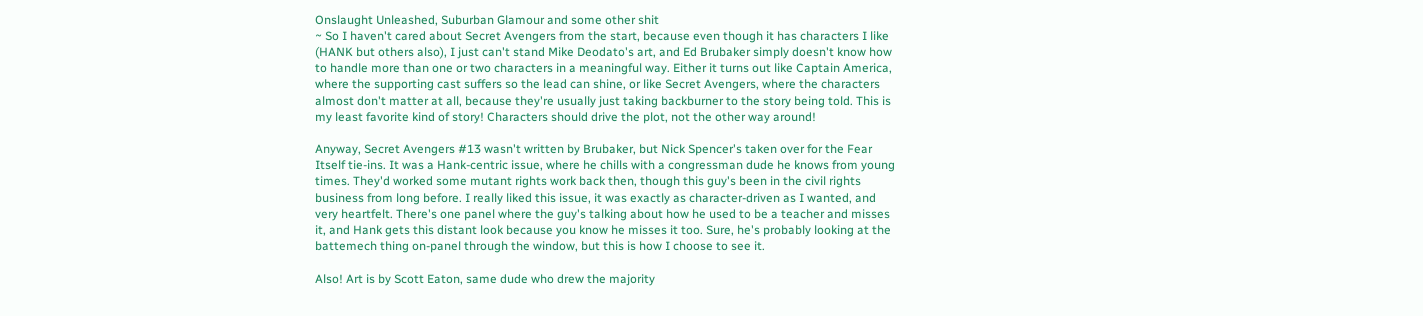Onslaught Unleashed, Suburban Glamour and some other shit
~ So I haven't cared about Secret Avengers from the start, because even though it has characters I like (HANK but others also), I just can't stand Mike Deodato's art, and Ed Brubaker simply doesn't know how to handle more than one or two characters in a meaningful way. Either it turns out like Captain America, where the supporting cast suffers so the lead can shine, or like Secret Avengers, where the characters almost don't matter at all, because they're usually just taking backburner to the story being told. This is my least favorite kind of story! Characters should drive the plot, not the other way around!

Anyway, Secret Avengers #13 wasn't written by Brubaker, but Nick Spencer's taken over for the Fear Itself tie-ins. It was a Hank-centric issue, where he chills with a congressman dude he knows from young times. They'd worked some mutant rights work back then, though this guy's been in the civil rights business from long before. I really liked this issue, it was exactly as character-driven as I wanted, and very heartfelt. There's one panel where the guy's talking about how he used to be a teacher and misses it, and Hank gets this distant look because you know he misses it too. Sure, he's probably looking at the battemech thing on-panel through the window, but this is how I choose to see it.

Also! Art is by Scott Eaton, same dude who drew the majority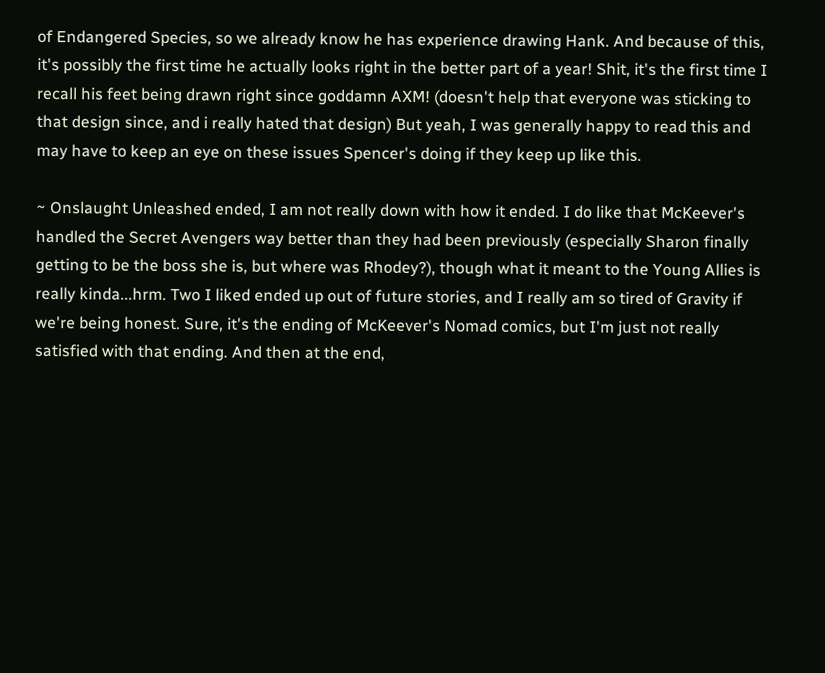of Endangered Species, so we already know he has experience drawing Hank. And because of this, it's possibly the first time he actually looks right in the better part of a year! Shit, it's the first time I recall his feet being drawn right since goddamn AXM! (doesn't help that everyone was sticking to that design since, and i really hated that design) But yeah, I was generally happy to read this and may have to keep an eye on these issues Spencer's doing if they keep up like this.

~ Onslaught Unleashed ended, I am not really down with how it ended. I do like that McKeever's handled the Secret Avengers way better than they had been previously (especially Sharon finally getting to be the boss she is, but where was Rhodey?), though what it meant to the Young Allies is really kinda...hrm. Two I liked ended up out of future stories, and I really am so tired of Gravity if we're being honest. Sure, it's the ending of McKeever's Nomad comics, but I'm just not really satisfied with that ending. And then at the end,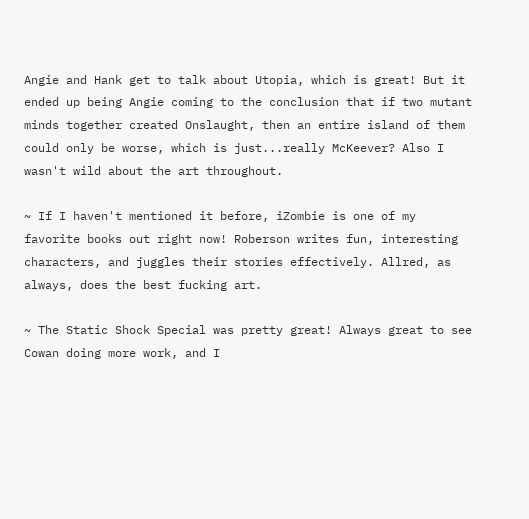Angie and Hank get to talk about Utopia, which is great! But it ended up being Angie coming to the conclusion that if two mutant minds together created Onslaught, then an entire island of them could only be worse, which is just...really McKeever? Also I wasn't wild about the art throughout.

~ If I haven't mentioned it before, iZombie is one of my favorite books out right now! Roberson writes fun, interesting characters, and juggles their stories effectively. Allred, as always, does the best fucking art.

~ The Static Shock Special was pretty great! Always great to see Cowan doing more work, and I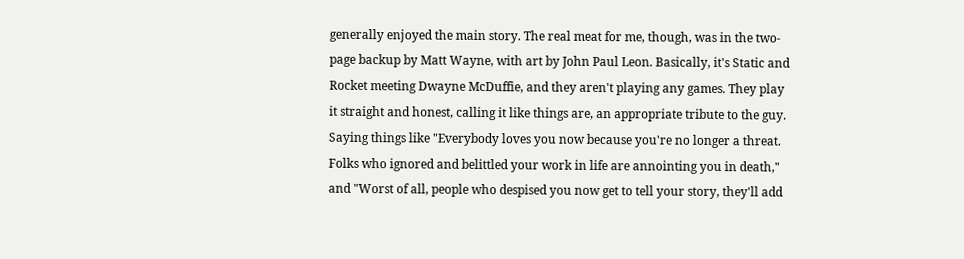generally enjoyed the main story. The real meat for me, though, was in the two-page backup by Matt Wayne, with art by John Paul Leon. Basically, it's Static and Rocket meeting Dwayne McDuffie, and they aren't playing any games. They play it straight and honest, calling it like things are, an appropriate tribute to the guy. Saying things like "Everybody loves you now because you're no longer a threat. Folks who ignored and belittled your work in life are annointing you in death," and "Worst of all, people who despised you now get to tell your story, they'll add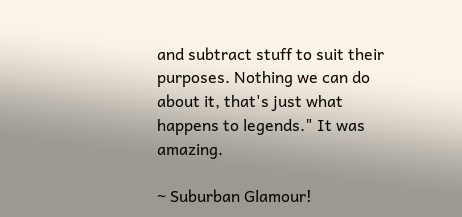and subtract stuff to suit their purposes. Nothing we can do about it, that's just what happens to legends." It was amazing.

~ Suburban Glamour!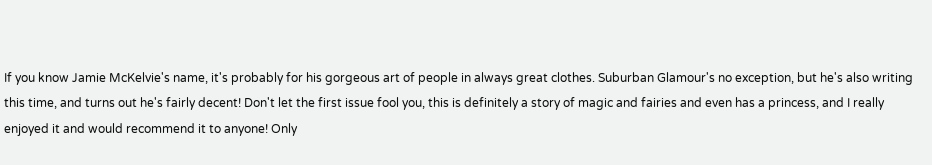If you know Jamie McKelvie's name, it's probably for his gorgeous art of people in always great clothes. Suburban Glamour's no exception, but he's also writing this time, and turns out he's fairly decent! Don't let the first issue fool you, this is definitely a story of magic and fairies and even has a princess, and I really enjoyed it and would recommend it to anyone! Only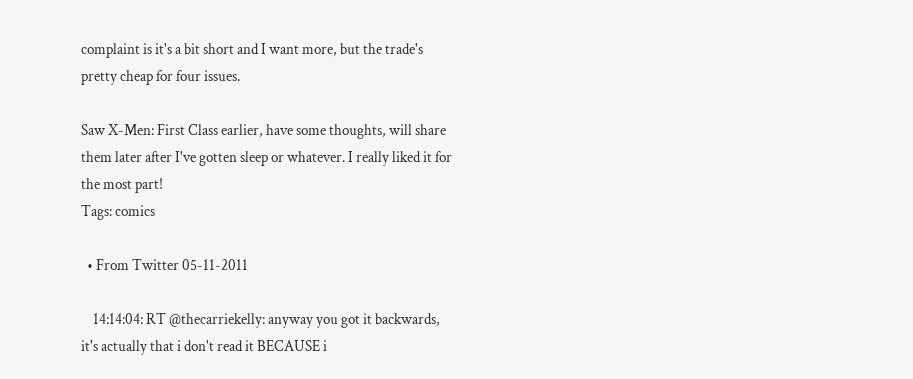complaint is it's a bit short and I want more, but the trade's pretty cheap for four issues.

Saw X-Men: First Class earlier, have some thoughts, will share them later after I've gotten sleep or whatever. I really liked it for the most part!
Tags: comics

  • From Twitter 05-11-2011

    14:14:04: RT @thecarriekelly: anyway you got it backwards, it's actually that i don't read it BECAUSE i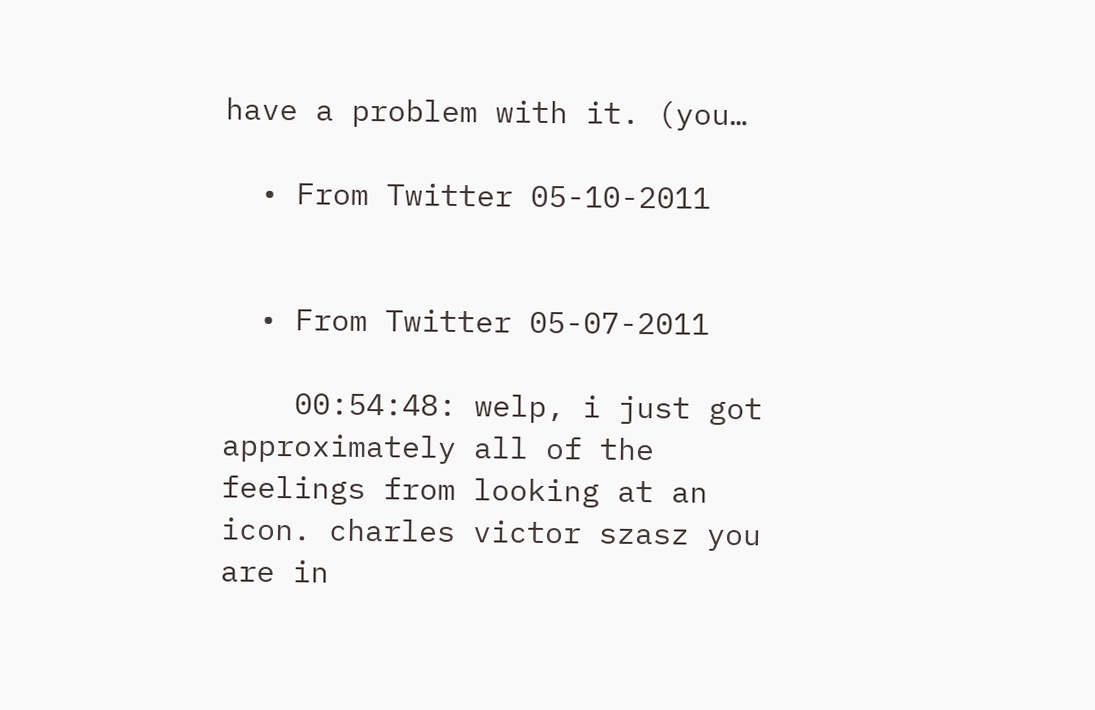have a problem with it. (you…

  • From Twitter 05-10-2011


  • From Twitter 05-07-2011

    00:54:48: welp, i just got approximately all of the feelings from looking at an icon. charles victor szasz you are in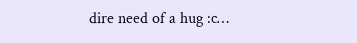dire need of a hug :c…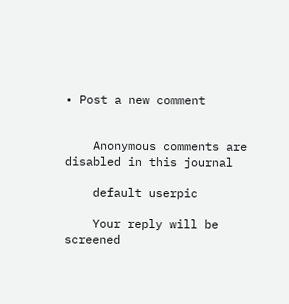• Post a new comment


    Anonymous comments are disabled in this journal

    default userpic

    Your reply will be screened